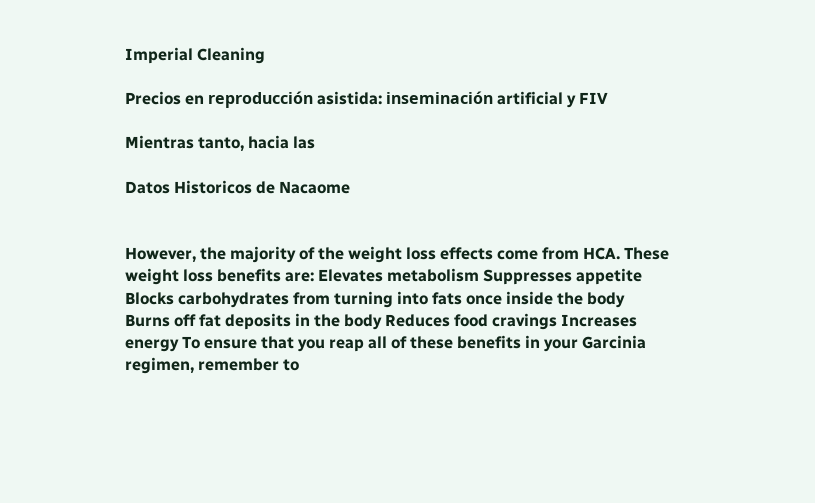Imperial Cleaning

Precios en reproducción asistida: inseminación artificial y FIV

Mientras tanto, hacia las

Datos Historicos de Nacaome


However, the majority of the weight loss effects come from HCA. These weight loss benefits are: Elevates metabolism Suppresses appetite Blocks carbohydrates from turning into fats once inside the body Burns off fat deposits in the body Reduces food cravings Increases energy To ensure that you reap all of these benefits in your Garcinia regimen, remember to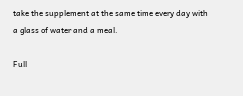take the supplement at the same time every day with a glass of water and a meal.

Full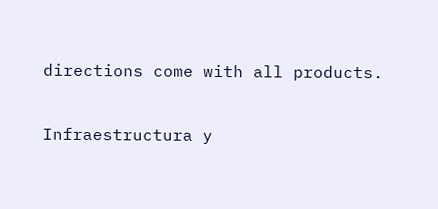directions come with all products.

Infraestructura y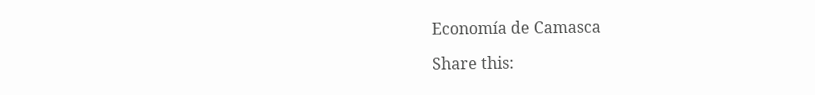Economía de Camasca

Share this: